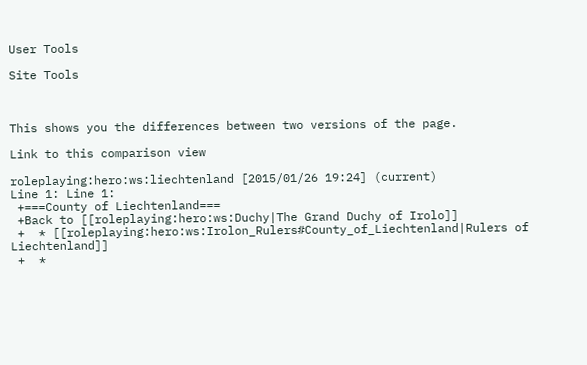User Tools

Site Tools



This shows you the differences between two versions of the page.

Link to this comparison view

roleplaying:hero:ws:liechtenland [2015/01/26 19:24] (current)
Line 1: Line 1:
 +===County of Liechtenland===
 +Back to [[roleplaying:hero:ws:Duchy|The Grand Duchy of Irolo]]
 +  * [[roleplaying:hero:ws:Irolon_Rulers#County_of_Liechtenland|Rulers of Liechtenland]]
 +  *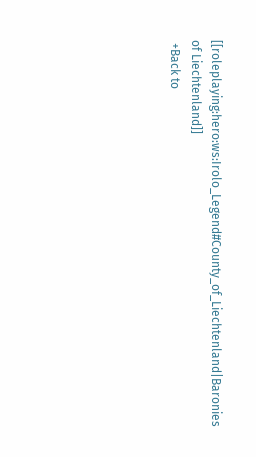[[roleplaying:hero:ws:Irolo_Legend#County_of_Liechtenland|Baronies of Liechtenland]]
 +Back to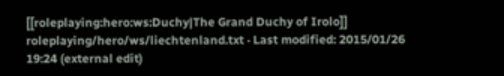[[roleplaying:hero:ws:Duchy|The Grand Duchy of Irolo]]
roleplaying/hero/ws/liechtenland.txt · Last modified: 2015/01/26 19:24 (external edit)